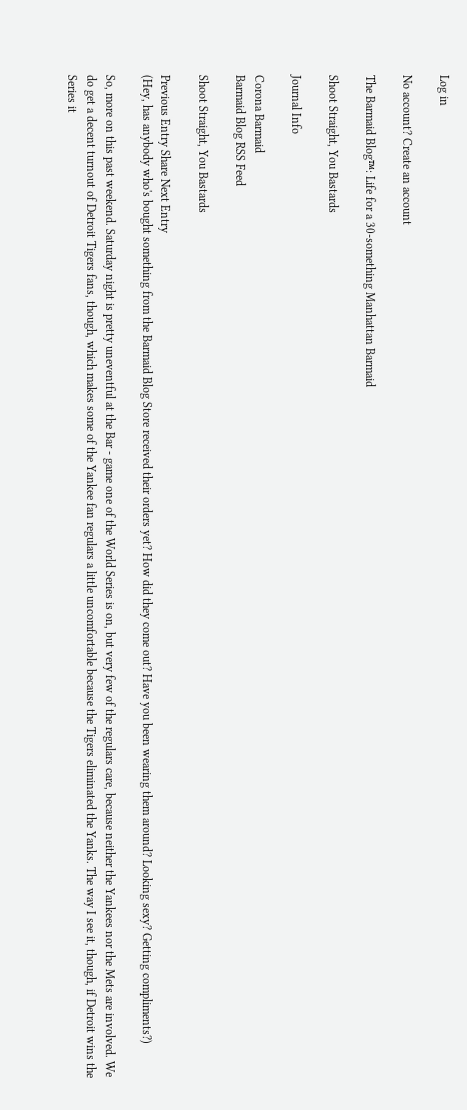Log in

No account? Create an account

The Barmaid Blog™: Life for a 30-something Manhattan Barmaid

Shoot Straight, You Bastards

Journal Info

Corona Barmaid
Barmaid Blog RSS Feed

Shoot Straight, You Bastards

Previous Entry Share Next Entry
(Hey, has anybody who's bought something from the Barmaid Blog Store received their orders yet? How did they come out? Have you been wearing them around? Looking sexy? Getting compliments?)

So, more on this past weekend. Saturday night is pretty uneventful at the Bar - game one of the World Series is on, but very few of the regulars care, because neither the Yankees nor the Mets are involved. We do get a decent turnout of Detroit Tigers fans, though, which makes some of the Yankee fan regulars a little uncomfortable because the Tigers eliminated the Yanks. The way I see it, though, if Detroit wins the Series it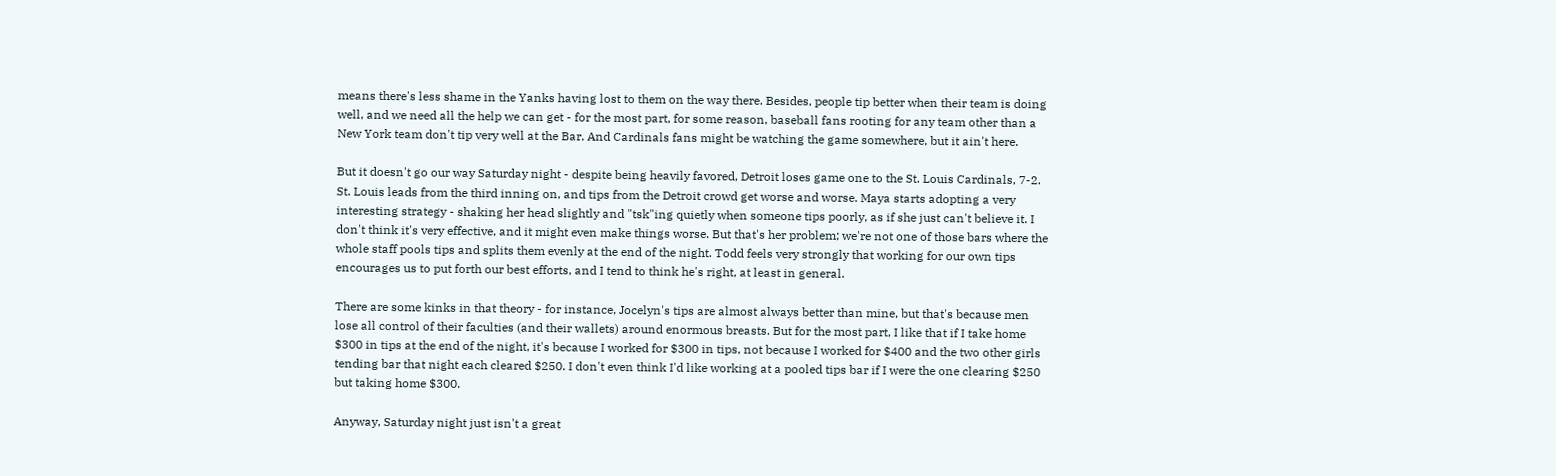means there's less shame in the Yanks having lost to them on the way there. Besides, people tip better when their team is doing well, and we need all the help we can get - for the most part, for some reason, baseball fans rooting for any team other than a New York team don't tip very well at the Bar. And Cardinals fans might be watching the game somewhere, but it ain't here.

But it doesn't go our way Saturday night - despite being heavily favored, Detroit loses game one to the St. Louis Cardinals, 7-2. St. Louis leads from the third inning on, and tips from the Detroit crowd get worse and worse. Maya starts adopting a very interesting strategy - shaking her head slightly and "tsk"ing quietly when someone tips poorly, as if she just can't believe it. I don't think it's very effective, and it might even make things worse. But that's her problem; we're not one of those bars where the whole staff pools tips and splits them evenly at the end of the night. Todd feels very strongly that working for our own tips encourages us to put forth our best efforts, and I tend to think he's right, at least in general.

There are some kinks in that theory - for instance, Jocelyn's tips are almost always better than mine, but that's because men lose all control of their faculties (and their wallets) around enormous breasts. But for the most part, I like that if I take home $300 in tips at the end of the night, it's because I worked for $300 in tips, not because I worked for $400 and the two other girls tending bar that night each cleared $250. I don't even think I'd like working at a pooled tips bar if I were the one clearing $250 but taking home $300.

Anyway, Saturday night just isn't a great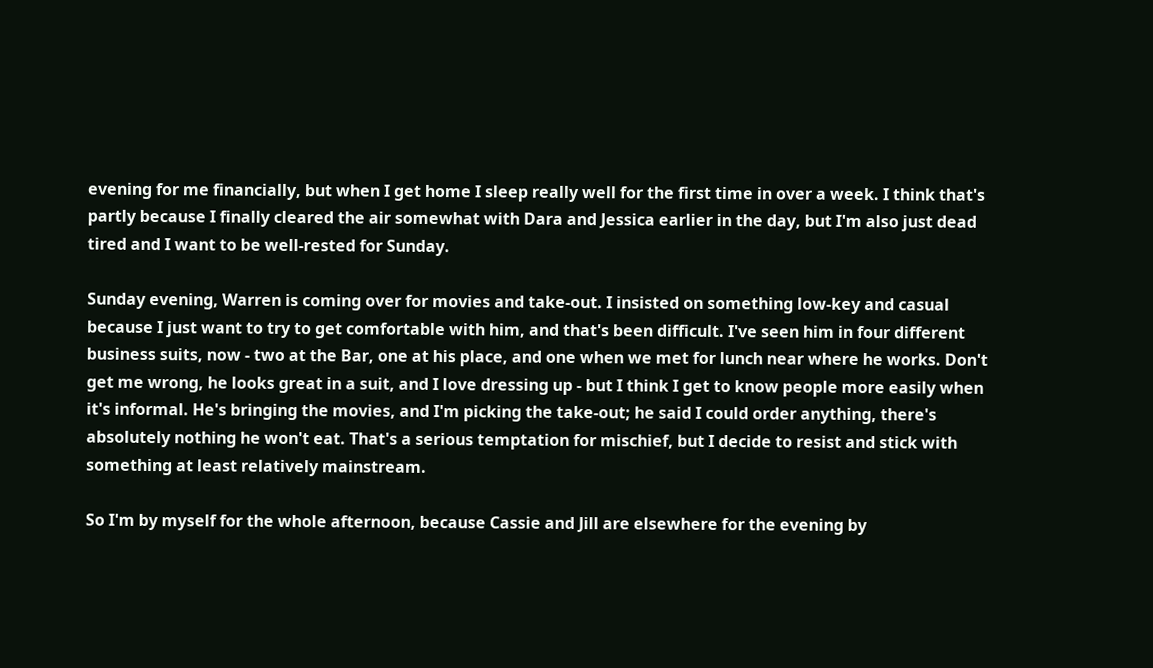evening for me financially, but when I get home I sleep really well for the first time in over a week. I think that's partly because I finally cleared the air somewhat with Dara and Jessica earlier in the day, but I'm also just dead tired and I want to be well-rested for Sunday.

Sunday evening, Warren is coming over for movies and take-out. I insisted on something low-key and casual because I just want to try to get comfortable with him, and that's been difficult. I've seen him in four different business suits, now - two at the Bar, one at his place, and one when we met for lunch near where he works. Don't get me wrong, he looks great in a suit, and I love dressing up - but I think I get to know people more easily when it's informal. He's bringing the movies, and I'm picking the take-out; he said I could order anything, there's absolutely nothing he won't eat. That's a serious temptation for mischief, but I decide to resist and stick with something at least relatively mainstream.

So I'm by myself for the whole afternoon, because Cassie and Jill are elsewhere for the evening by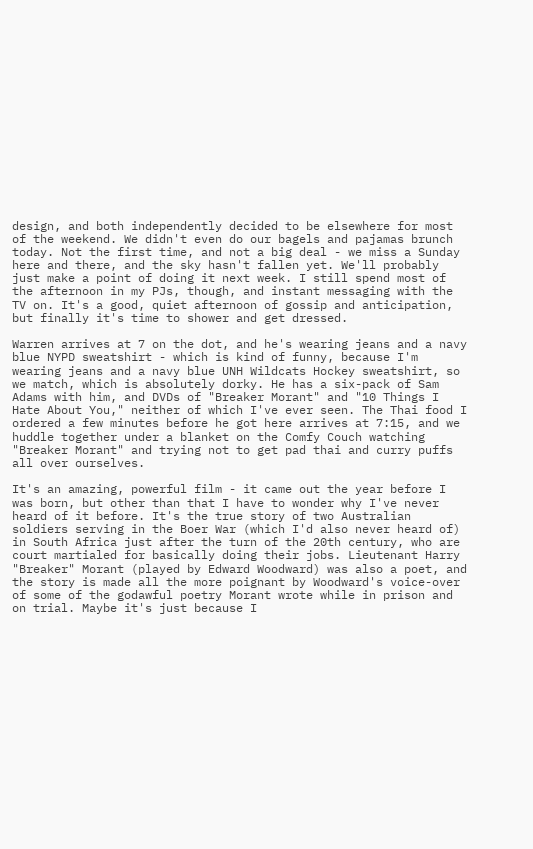design, and both independently decided to be elsewhere for most of the weekend. We didn't even do our bagels and pajamas brunch today. Not the first time, and not a big deal - we miss a Sunday here and there, and the sky hasn't fallen yet. We'll probably just make a point of doing it next week. I still spend most of the afternoon in my PJs, though, and instant messaging with the TV on. It's a good, quiet afternoon of gossip and anticipation, but finally it's time to shower and get dressed.

Warren arrives at 7 on the dot, and he's wearing jeans and a navy blue NYPD sweatshirt - which is kind of funny, because I'm wearing jeans and a navy blue UNH Wildcats Hockey sweatshirt, so we match, which is absolutely dorky. He has a six-pack of Sam Adams with him, and DVDs of "Breaker Morant" and "10 Things I Hate About You," neither of which I've ever seen. The Thai food I ordered a few minutes before he got here arrives at 7:15, and we huddle together under a blanket on the Comfy Couch watching "Breaker Morant" and trying not to get pad thai and curry puffs all over ourselves.

It's an amazing, powerful film - it came out the year before I was born, but other than that I have to wonder why I've never heard of it before. It's the true story of two Australian soldiers serving in the Boer War (which I'd also never heard of) in South Africa just after the turn of the 20th century, who are court martialed for basically doing their jobs. Lieutenant Harry "Breaker" Morant (played by Edward Woodward) was also a poet, and the story is made all the more poignant by Woodward's voice-over of some of the godawful poetry Morant wrote while in prison and on trial. Maybe it's just because I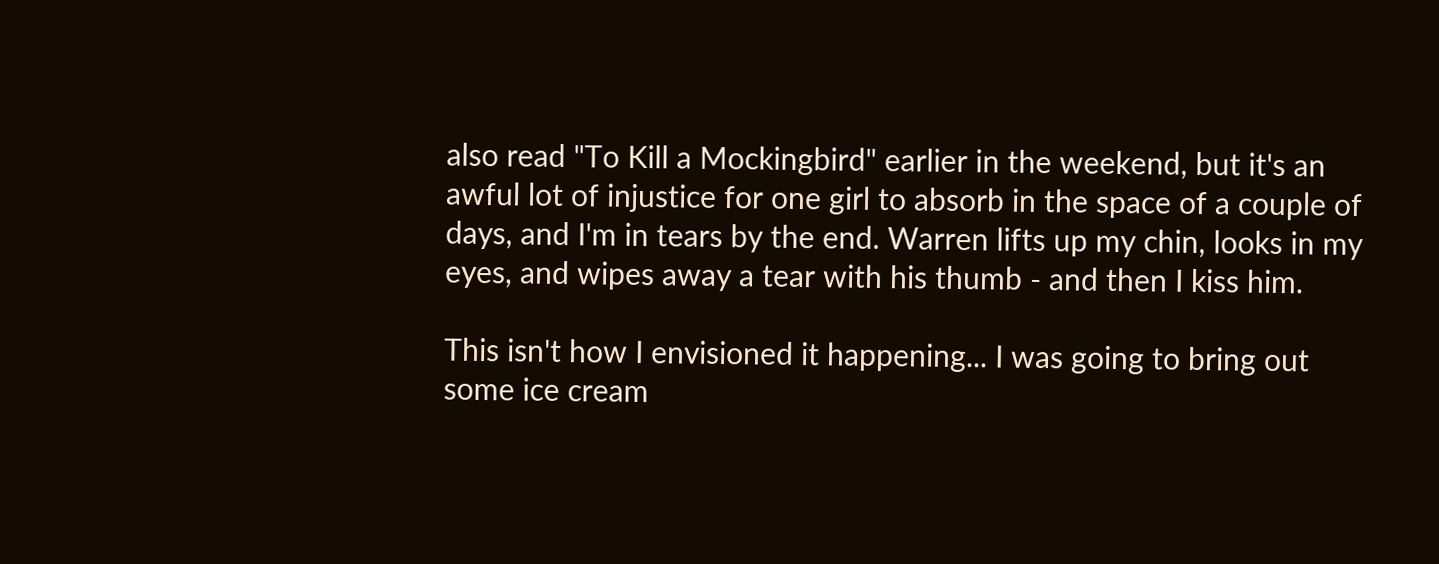also read "To Kill a Mockingbird" earlier in the weekend, but it's an awful lot of injustice for one girl to absorb in the space of a couple of days, and I'm in tears by the end. Warren lifts up my chin, looks in my eyes, and wipes away a tear with his thumb - and then I kiss him.

This isn't how I envisioned it happening... I was going to bring out some ice cream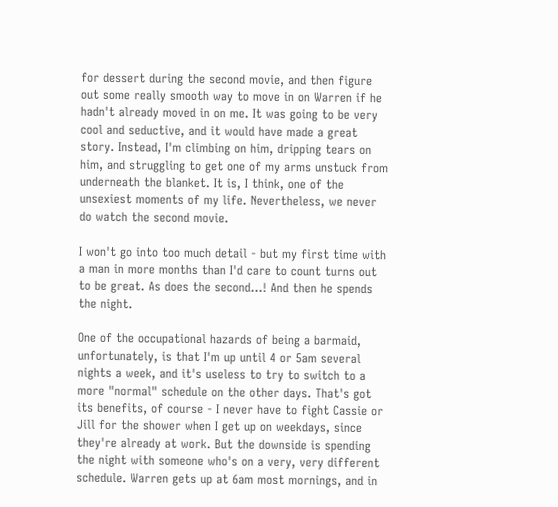for dessert during the second movie, and then figure out some really smooth way to move in on Warren if he hadn't already moved in on me. It was going to be very cool and seductive, and it would have made a great story. Instead, I'm climbing on him, dripping tears on him, and struggling to get one of my arms unstuck from underneath the blanket. It is, I think, one of the unsexiest moments of my life. Nevertheless, we never do watch the second movie.

I won't go into too much detail - but my first time with a man in more months than I'd care to count turns out to be great. As does the second...! And then he spends the night.

One of the occupational hazards of being a barmaid, unfortunately, is that I'm up until 4 or 5am several nights a week, and it's useless to try to switch to a more "normal" schedule on the other days. That's got its benefits, of course - I never have to fight Cassie or Jill for the shower when I get up on weekdays, since they're already at work. But the downside is spending the night with someone who's on a very, very different schedule. Warren gets up at 6am most mornings, and in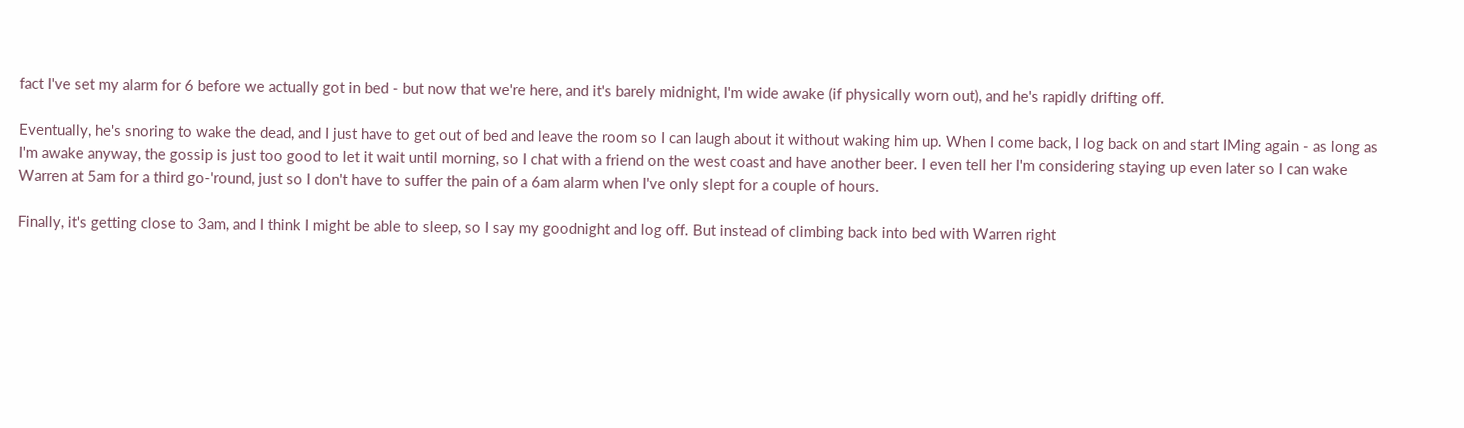fact I've set my alarm for 6 before we actually got in bed - but now that we're here, and it's barely midnight, I'm wide awake (if physically worn out), and he's rapidly drifting off.

Eventually, he's snoring to wake the dead, and I just have to get out of bed and leave the room so I can laugh about it without waking him up. When I come back, I log back on and start IMing again - as long as I'm awake anyway, the gossip is just too good to let it wait until morning, so I chat with a friend on the west coast and have another beer. I even tell her I'm considering staying up even later so I can wake Warren at 5am for a third go-'round, just so I don't have to suffer the pain of a 6am alarm when I've only slept for a couple of hours.

Finally, it's getting close to 3am, and I think I might be able to sleep, so I say my goodnight and log off. But instead of climbing back into bed with Warren right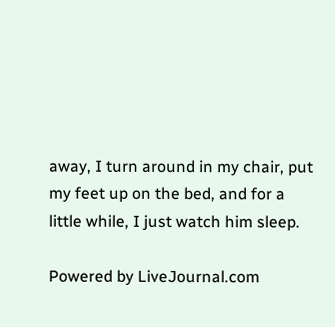away, I turn around in my chair, put my feet up on the bed, and for a little while, I just watch him sleep.

Powered by LiveJournal.com